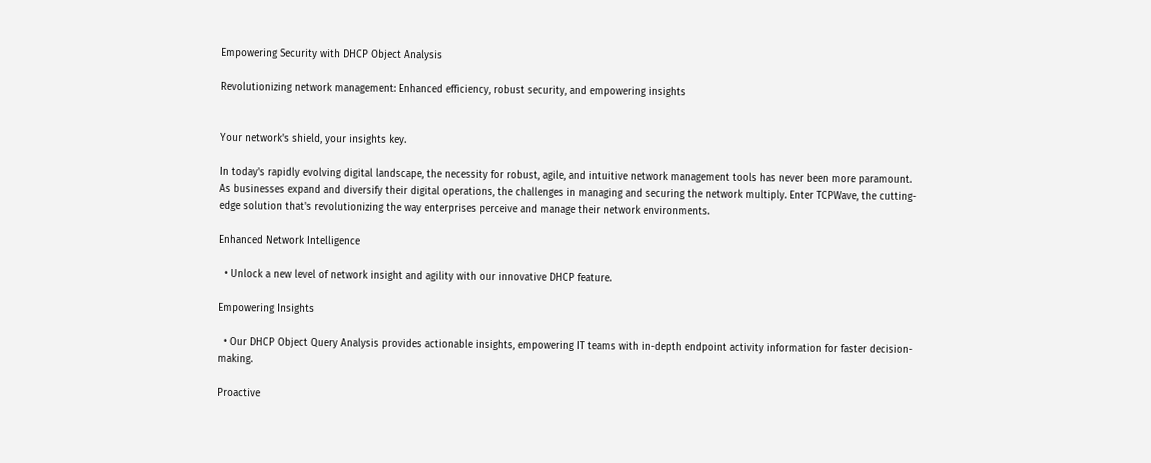Empowering Security with DHCP Object Analysis

Revolutionizing network management: Enhanced efficiency, robust security, and empowering insights


Your network's shield, your insights key.

In today's rapidly evolving digital landscape, the necessity for robust, agile, and intuitive network management tools has never been more paramount. As businesses expand and diversify their digital operations, the challenges in managing and securing the network multiply. Enter TCPWave, the cutting-edge solution that's revolutionizing the way enterprises perceive and manage their network environments.

Enhanced Network Intelligence

  • Unlock a new level of network insight and agility with our innovative DHCP feature.

Empowering Insights

  • Our DHCP Object Query Analysis provides actionable insights, empowering IT teams with in-depth endpoint activity information for faster decision-making.

Proactive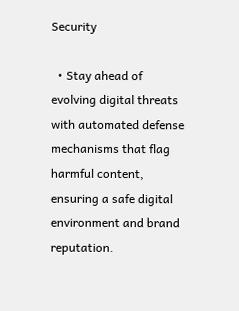Security

  • Stay ahead of evolving digital threats with automated defense mechanisms that flag harmful content, ensuring a safe digital environment and brand reputation.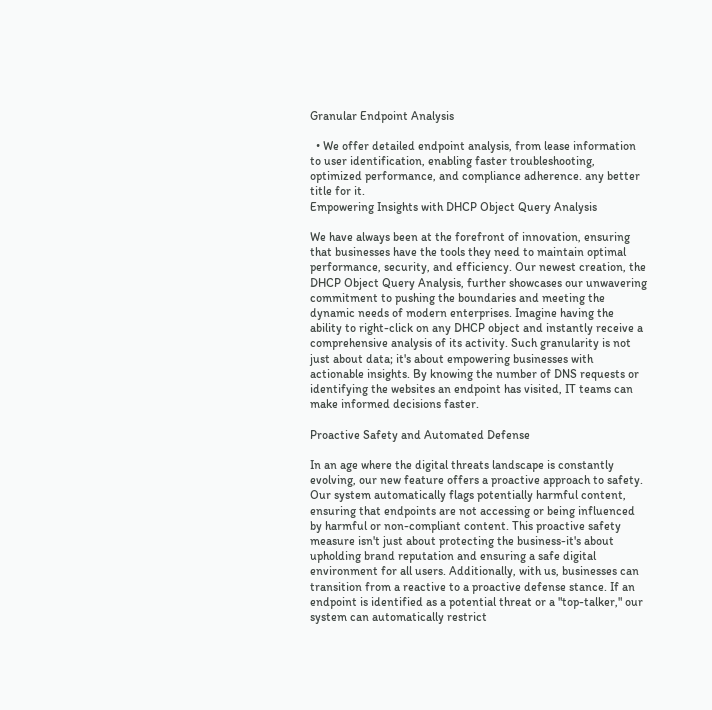Granular Endpoint Analysis

  • We offer detailed endpoint analysis, from lease information to user identification, enabling faster troubleshooting, optimized performance, and compliance adherence. any better title for it.
Empowering Insights with DHCP Object Query Analysis

We have always been at the forefront of innovation, ensuring that businesses have the tools they need to maintain optimal performance, security, and efficiency. Our newest creation, the DHCP Object Query Analysis, further showcases our unwavering commitment to pushing the boundaries and meeting the dynamic needs of modern enterprises. Imagine having the ability to right-click on any DHCP object and instantly receive a comprehensive analysis of its activity. Such granularity is not just about data; it's about empowering businesses with actionable insights. By knowing the number of DNS requests or identifying the websites an endpoint has visited, IT teams can make informed decisions faster.

Proactive Safety and Automated Defense

In an age where the digital threats landscape is constantly evolving, our new feature offers a proactive approach to safety. Our system automatically flags potentially harmful content, ensuring that endpoints are not accessing or being influenced by harmful or non-compliant content. This proactive safety measure isn't just about protecting the business-it's about upholding brand reputation and ensuring a safe digital environment for all users. Additionally, with us, businesses can transition from a reactive to a proactive defense stance. If an endpoint is identified as a potential threat or a "top-talker," our system can automatically restrict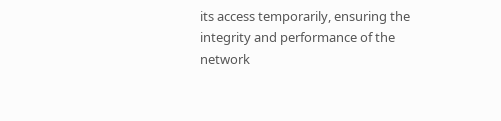its access temporarily, ensuring the integrity and performance of the network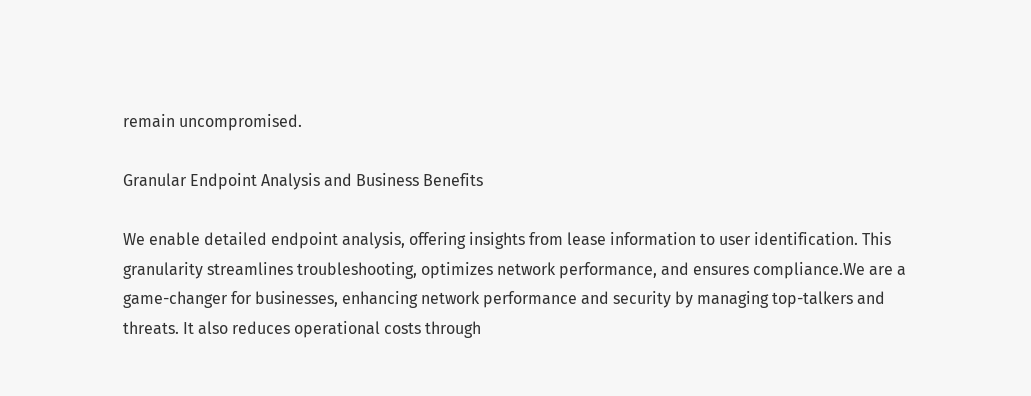remain uncompromised.

Granular Endpoint Analysis and Business Benefits

We enable detailed endpoint analysis, offering insights from lease information to user identification. This granularity streamlines troubleshooting, optimizes network performance, and ensures compliance.We are a game-changer for businesses, enhancing network performance and security by managing top-talkers and threats. It also reduces operational costs through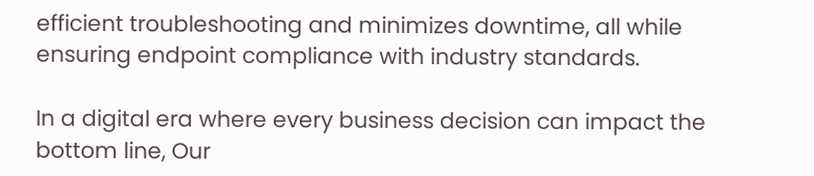efficient troubleshooting and minimizes downtime, all while ensuring endpoint compliance with industry standards.

In a digital era where every business decision can impact the bottom line, Our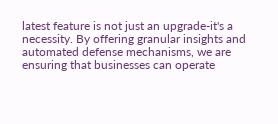latest feature is not just an upgrade-it's a necessity. By offering granular insights and automated defense mechanisms, we are ensuring that businesses can operate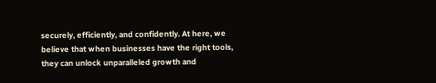securely, efficiently, and confidently. At here, we believe that when businesses have the right tools, they can unlock unparalleled growth and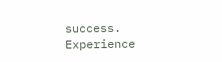success. Experience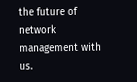the future of network management with us.